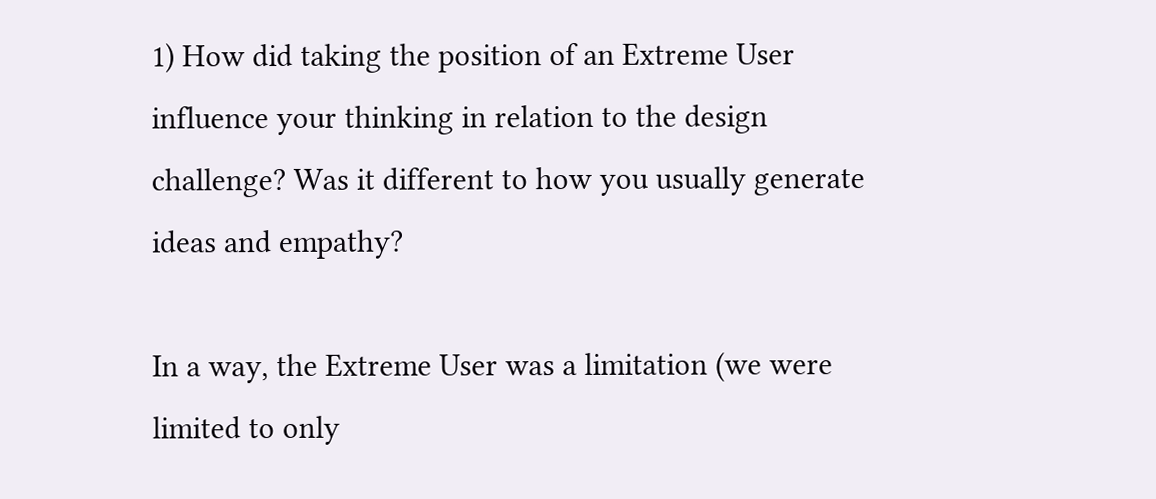1) How did taking the position of an Extreme User influence your thinking in relation to the design challenge? Was it different to how you usually generate ideas and empathy?

In a way, the Extreme User was a limitation (we were limited to only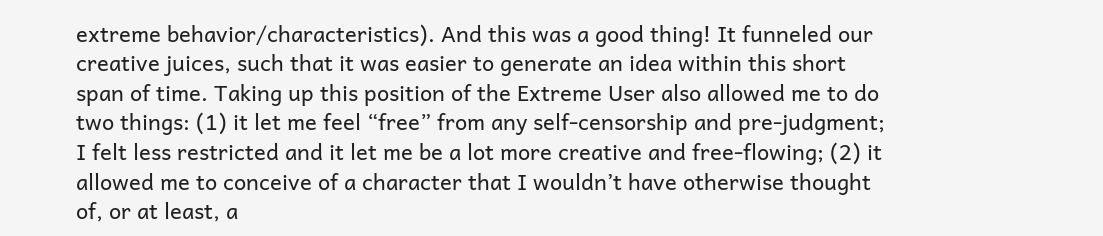extreme behavior/characteristics). And this was a good thing! It funneled our creative juices, such that it was easier to generate an idea within this short span of time. Taking up this position of the Extreme User also allowed me to do two things: (1) it let me feel “free” from any self-censorship and pre-judgment; I felt less restricted and it let me be a lot more creative and free-flowing; (2) it allowed me to conceive of a character that I wouldn’t have otherwise thought of, or at least, a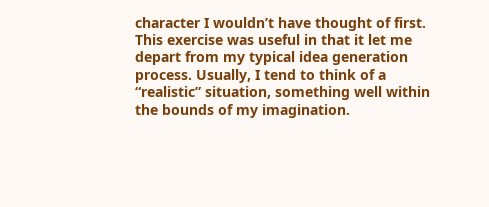character I wouldn’t have thought of first.
This exercise was useful in that it let me depart from my typical idea generation process. Usually, I tend to think of a “realistic” situation, something well within the bounds of my imagination.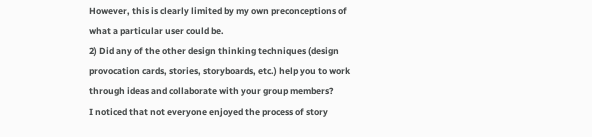However, this is clearly limited by my own preconceptions of what a particular user could be.
2) Did any of the other design thinking techniques (design provocation cards, stories, storyboards, etc.) help you to work through ideas and collaborate with your group members?
I noticed that not everyone enjoyed the process of story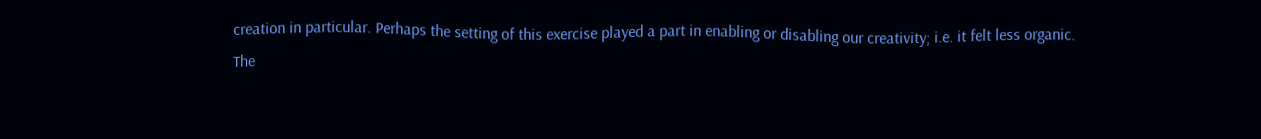creation in particular. Perhaps the setting of this exercise played a part in enabling or disabling our creativity; i.e. it felt less organic.
The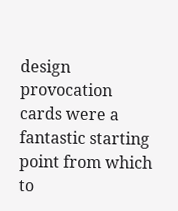design provocation cards were a fantastic starting point from which to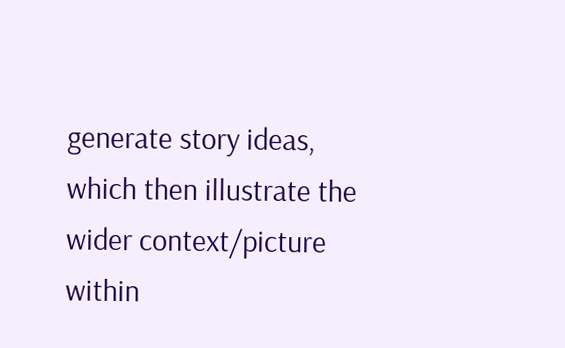generate story ideas, which then illustrate the wider context/picture within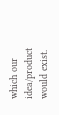which our idea/product would exist.